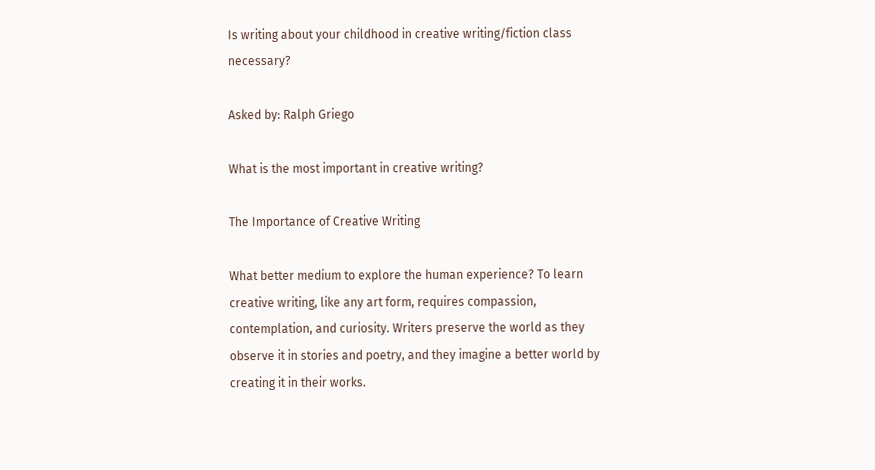Is writing about your childhood in creative writing/fiction class necessary?

Asked by: Ralph Griego

What is the most important in creative writing?

The Importance of Creative Writing

What better medium to explore the human experience? To learn creative writing, like any art form, requires compassion, contemplation, and curiosity. Writers preserve the world as they observe it in stories and poetry, and they imagine a better world by creating it in their works.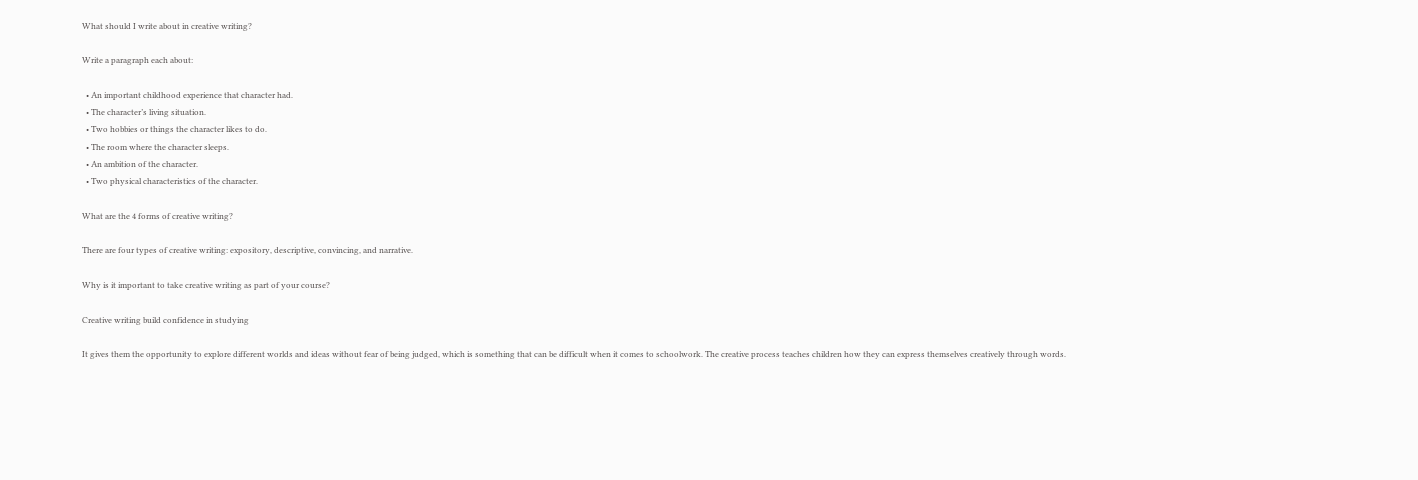What should I write about in creative writing?

Write a paragraph each about:

  • An important childhood experience that character had.
  • The character’s living situation.
  • Two hobbies or things the character likes to do.
  • The room where the character sleeps.
  • An ambition of the character.
  • Two physical characteristics of the character.

What are the 4 forms of creative writing?

There are four types of creative writing: expository, descriptive, convincing, and narrative.

Why is it important to take creative writing as part of your course?

Creative writing build confidence in studying

It gives them the opportunity to explore different worlds and ideas without fear of being judged, which is something that can be difficult when it comes to schoolwork. The creative process teaches children how they can express themselves creatively through words.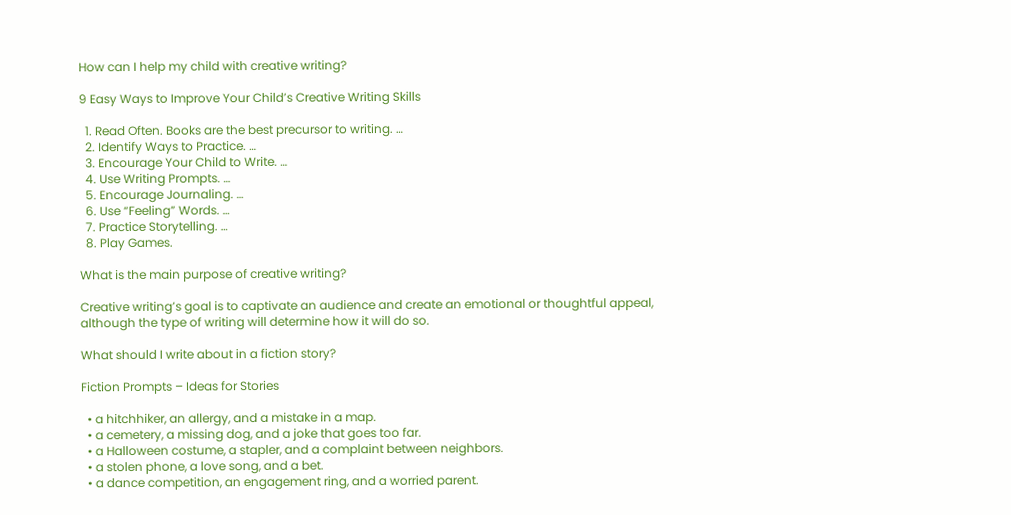How can I help my child with creative writing?

9 Easy Ways to Improve Your Child’s Creative Writing Skills

  1. Read Often. Books are the best precursor to writing. …
  2. Identify Ways to Practice. …
  3. Encourage Your Child to Write. …
  4. Use Writing Prompts. …
  5. Encourage Journaling. …
  6. Use “Feeling” Words. …
  7. Practice Storytelling. …
  8. Play Games.

What is the main purpose of creative writing?

Creative writing’s goal is to captivate an audience and create an emotional or thoughtful appeal, although the type of writing will determine how it will do so.

What should I write about in a fiction story?

Fiction Prompts – Ideas for Stories

  • a hitchhiker, an allergy, and a mistake in a map.
  • a cemetery, a missing dog, and a joke that goes too far.
  • a Halloween costume, a stapler, and a complaint between neighbors.
  • a stolen phone, a love song, and a bet.
  • a dance competition, an engagement ring, and a worried parent.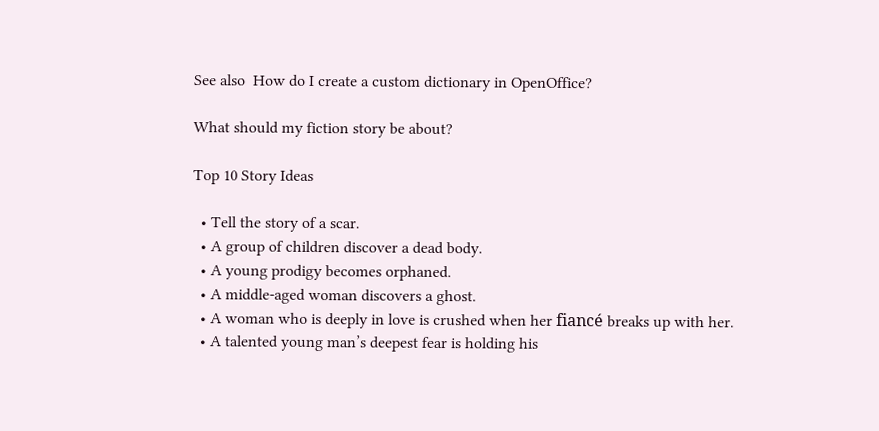See also  How do I create a custom dictionary in OpenOffice?

What should my fiction story be about?

Top 10 Story Ideas

  • Tell the story of a scar.
  • A group of children discover a dead body.
  • A young prodigy becomes orphaned.
  • A middle-aged woman discovers a ghost.
  • A woman who is deeply in love is crushed when her fiancé breaks up with her.
  • A talented young man’s deepest fear is holding his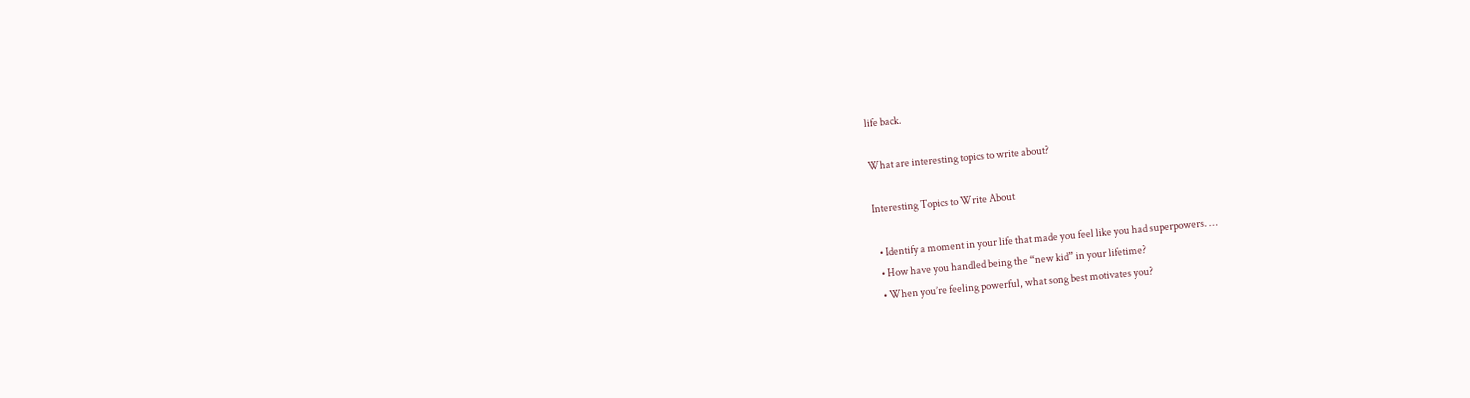life back.

What are interesting topics to write about?

Interesting Topics to Write About

  • Identify a moment in your life that made you feel like you had superpowers. …
  • How have you handled being the “new kid” in your lifetime?
  • When you’re feeling powerful, what song best motivates you?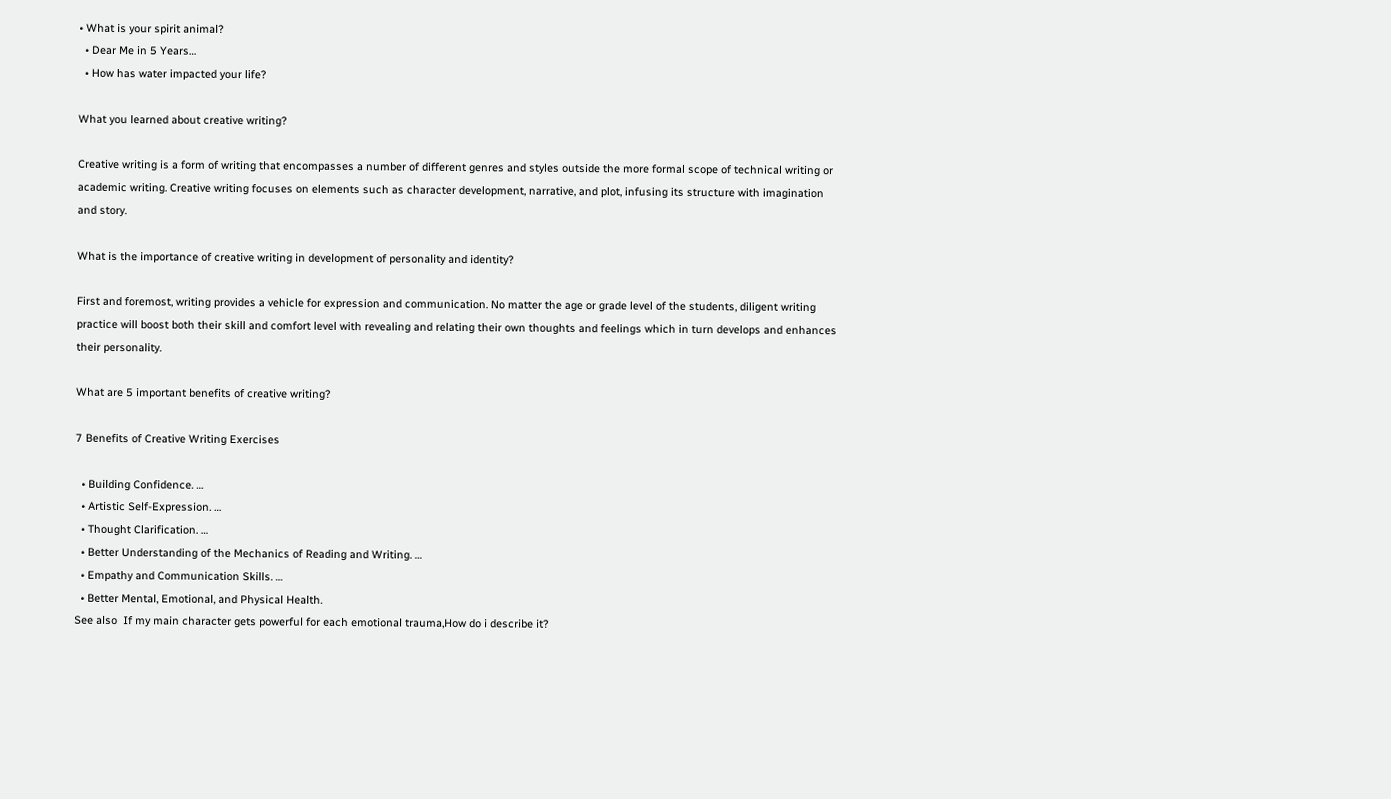• What is your spirit animal?
  • Dear Me in 5 Years…
  • How has water impacted your life?

What you learned about creative writing?

Creative writing is a form of writing that encompasses a number of different genres and styles outside the more formal scope of technical writing or academic writing. Creative writing focuses on elements such as character development, narrative, and plot, infusing its structure with imagination and story.

What is the importance of creative writing in development of personality and identity?

First and foremost, writing provides a vehicle for expression and communication. No matter the age or grade level of the students, diligent writing practice will boost both their skill and comfort level with revealing and relating their own thoughts and feelings which in turn develops and enhances their personality.

What are 5 important benefits of creative writing?

7 Benefits of Creative Writing Exercises

  • Building Confidence. …
  • Artistic Self-Expression. …
  • Thought Clarification. …
  • Better Understanding of the Mechanics of Reading and Writing. …
  • Empathy and Communication Skills. …
  • Better Mental, Emotional, and Physical Health.
See also  If my main character gets powerful for each emotional trauma,How do i describe it?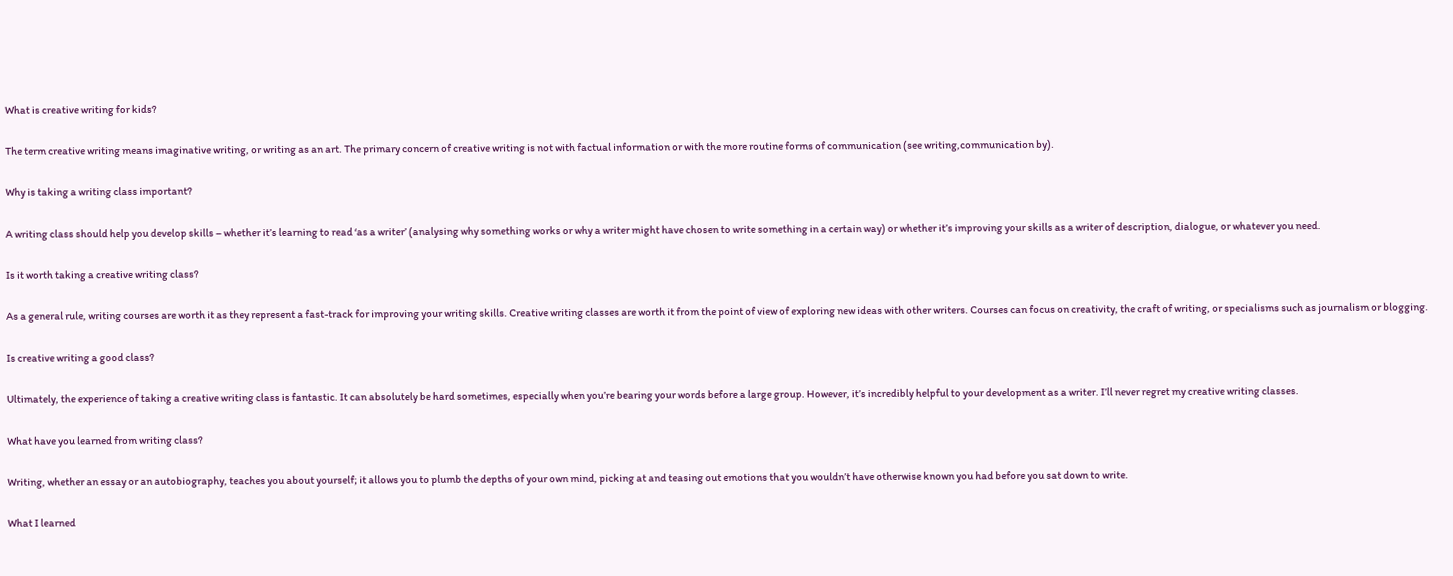What is creative writing for kids?

The term creative writing means imaginative writing, or writing as an art. The primary concern of creative writing is not with factual information or with the more routine forms of communication (see writing,communication by).

Why is taking a writing class important?

A writing class should help you develop skills – whether it’s learning to read ‘as a writer’ (analysing why something works or why a writer might have chosen to write something in a certain way) or whether it’s improving your skills as a writer of description, dialogue, or whatever you need.

Is it worth taking a creative writing class?

As a general rule, writing courses are worth it as they represent a fast-track for improving your writing skills. Creative writing classes are worth it from the point of view of exploring new ideas with other writers. Courses can focus on creativity, the craft of writing, or specialisms such as journalism or blogging.

Is creative writing a good class?

Ultimately, the experience of taking a creative writing class is fantastic. It can absolutely be hard sometimes, especially when you’re bearing your words before a large group. However, it’s incredibly helpful to your development as a writer. I’ll never regret my creative writing classes.

What have you learned from writing class?

Writing, whether an essay or an autobiography, teaches you about yourself; it allows you to plumb the depths of your own mind, picking at and teasing out emotions that you wouldn’t have otherwise known you had before you sat down to write.

What I learned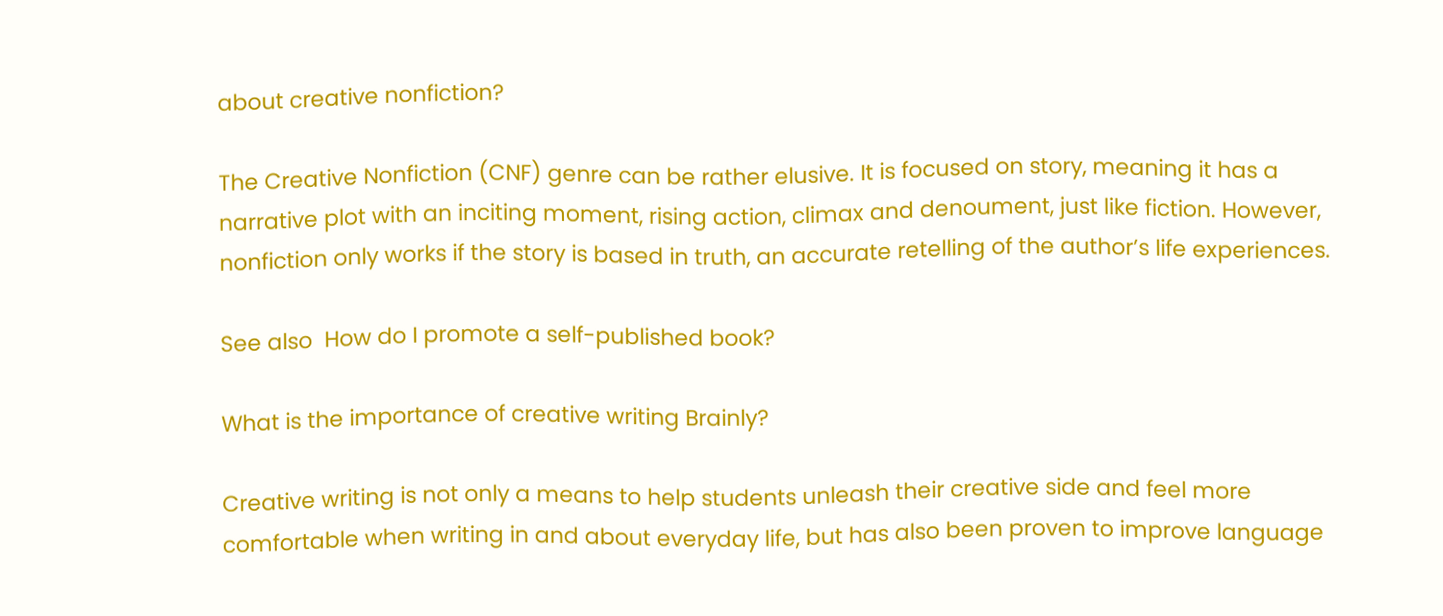about creative nonfiction?

The Creative Nonfiction (CNF) genre can be rather elusive. It is focused on story, meaning it has a narrative plot with an inciting moment, rising action, climax and denoument, just like fiction. However, nonfiction only works if the story is based in truth, an accurate retelling of the author’s life experiences.

See also  How do I promote a self-published book?

What is the importance of creative writing Brainly?

Creative writing is not only a means to help students unleash their creative side and feel more comfortable when writing in and about everyday life, but has also been proven to improve language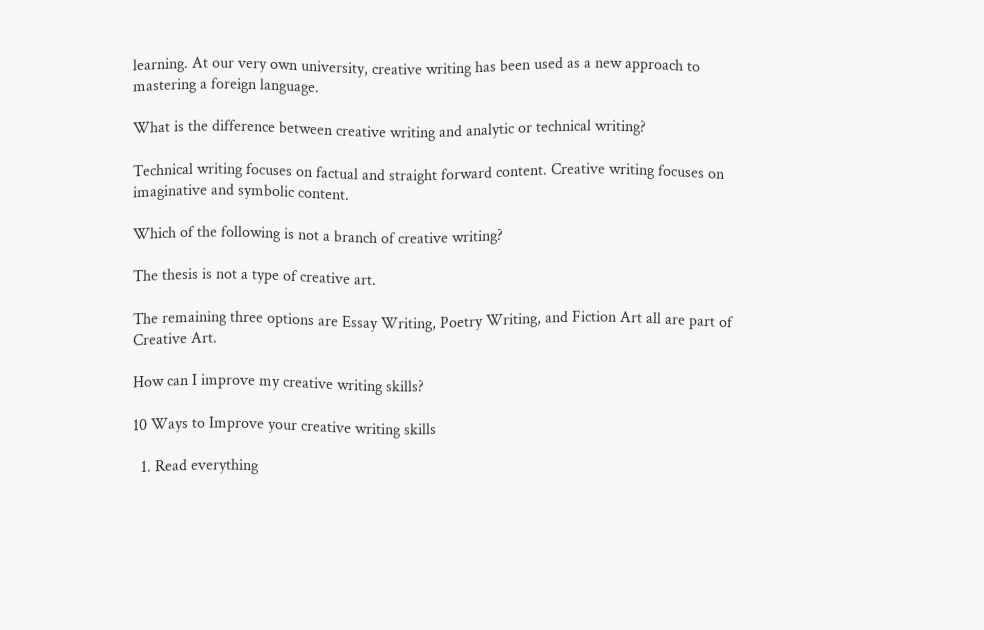learning. At our very own university, creative writing has been used as a new approach to mastering a foreign language.

What is the difference between creative writing and analytic or technical writing?

Technical writing focuses on factual and straight forward content. Creative writing focuses on imaginative and symbolic content.

Which of the following is not a branch of creative writing?

The thesis is not a type of creative art.

The remaining three options are Essay Writing, Poetry Writing, and Fiction Art all are part of Creative Art.

How can I improve my creative writing skills?

10 Ways to Improve your creative writing skills

  1. Read everything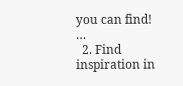you can find! …
  2. Find inspiration in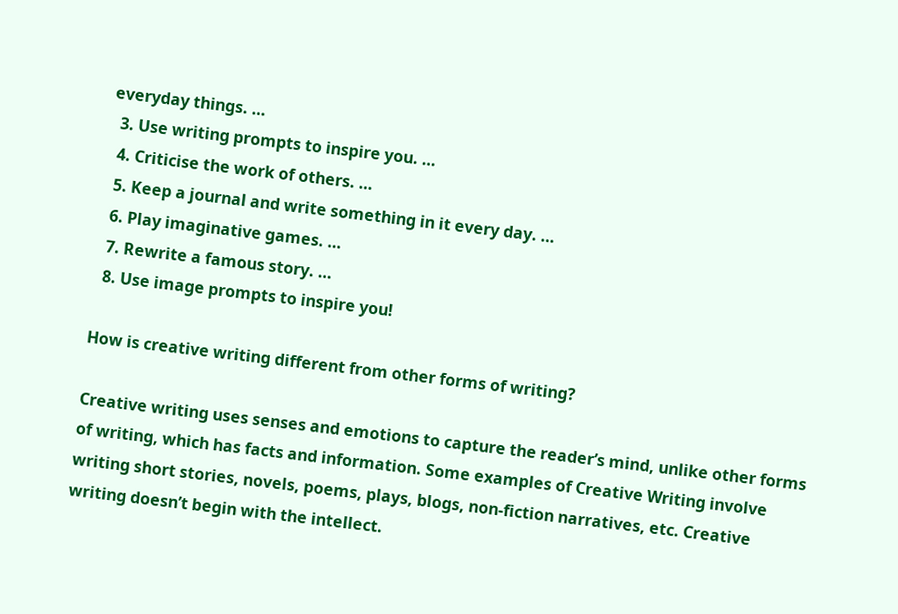everyday things. …
  3. Use writing prompts to inspire you. …
  4. Criticise the work of others. …
  5. Keep a journal and write something in it every day. …
  6. Play imaginative games. …
  7. Rewrite a famous story. …
  8. Use image prompts to inspire you!

How is creative writing different from other forms of writing?

Creative writing uses senses and emotions to capture the reader’s mind, unlike other forms of writing, which has facts and information. Some examples of Creative Writing involve writing short stories, novels, poems, plays, blogs, non-fiction narratives, etc. Creative writing doesn’t begin with the intellect.